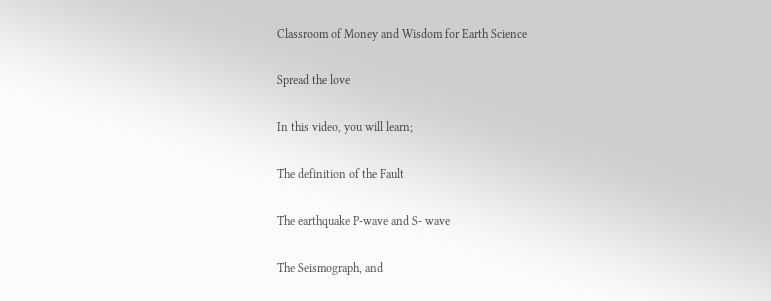Classroom of Money and Wisdom for Earth Science

Spread the love

In this video, you will learn;

The definition of the Fault

The earthquake P-wave and S- wave

The Seismograph, and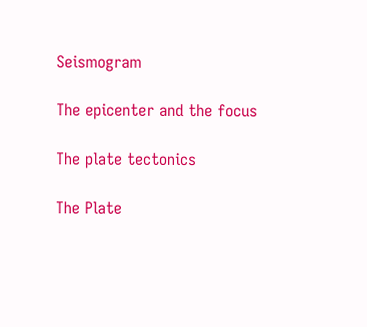Seismogram

The epicenter and the focus

The plate tectonics

The Plate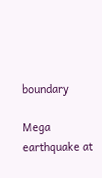boundary

Mega earthquake at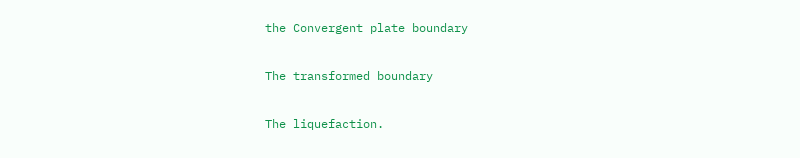the Convergent plate boundary

The transformed boundary

The liquefaction.